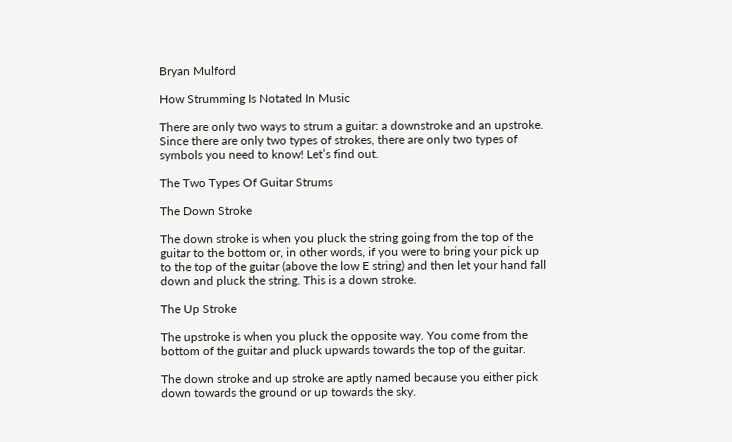Bryan Mulford

How Strumming Is Notated In Music

There are only two ways to strum a guitar: a downstroke and an upstroke. Since there are only two types of strokes, there are only two types of symbols you need to know! Let’s find out.

The Two Types Of Guitar Strums

The Down Stroke

The down stroke is when you pluck the string going from the top of the guitar to the bottom or, in other words, if you were to bring your pick up to the top of the guitar (above the low E string) and then let your hand fall down and pluck the string. This is a down stroke.

The Up Stroke

The upstroke is when you pluck the opposite way. You come from the bottom of the guitar and pluck upwards towards the top of the guitar.

The down stroke and up stroke are aptly named because you either pick down towards the ground or up towards the sky.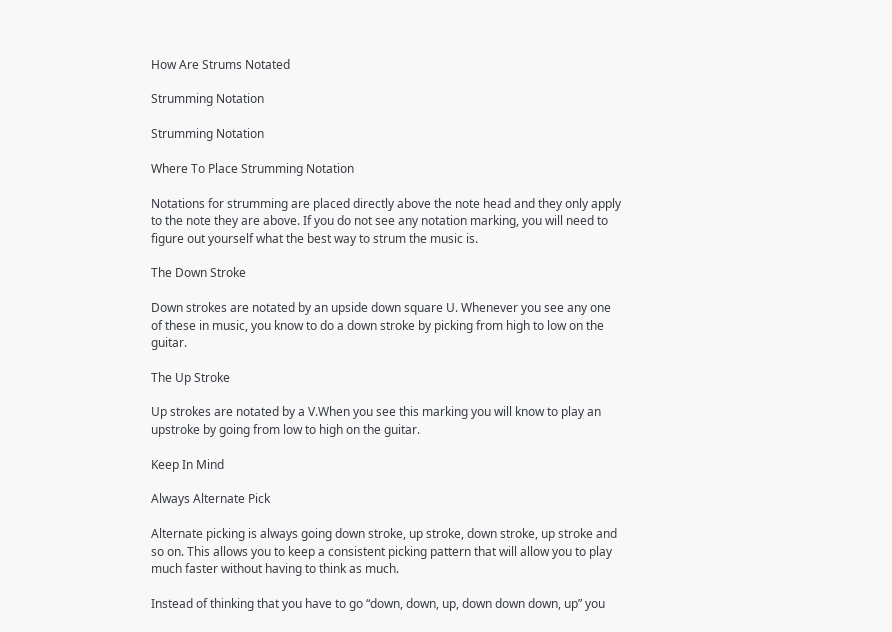How Are Strums Notated

Strumming Notation

Strumming Notation

Where To Place Strumming Notation

Notations for strumming are placed directly above the note head and they only apply to the note they are above. If you do not see any notation marking, you will need to figure out yourself what the best way to strum the music is.

The Down Stroke

Down strokes are notated by an upside down square U. Whenever you see any one of these in music, you know to do a down stroke by picking from high to low on the guitar.

The Up Stroke

Up strokes are notated by a V.When you see this marking you will know to play an upstroke by going from low to high on the guitar.

Keep In Mind

Always Alternate Pick

Alternate picking is always going down stroke, up stroke, down stroke, up stroke and so on. This allows you to keep a consistent picking pattern that will allow you to play much faster without having to think as much.

Instead of thinking that you have to go “down, down, up, down down down, up” you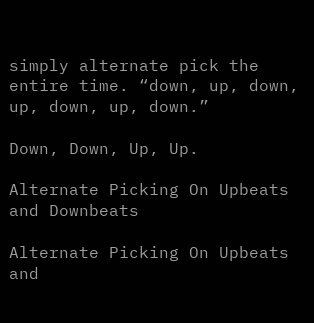simply alternate pick the entire time. “down, up, down, up, down, up, down.”

Down, Down, Up, Up.

Alternate Picking On Upbeats and Downbeats

Alternate Picking On Upbeats and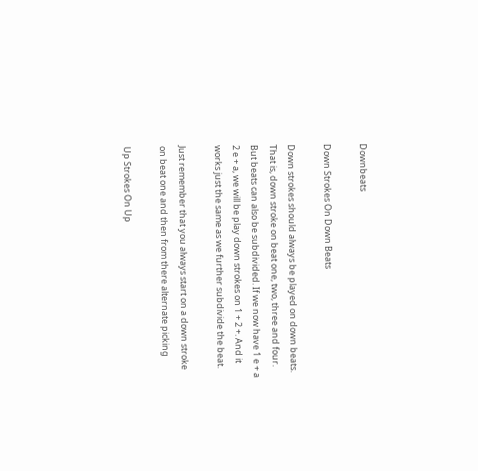Downbeats

Down Strokes On Down Beats

Down strokes should always be played on down beats. That is, down stroke on beat one, two, three and four. But beats can also be subdivided. If we now have 1 e + a 2 e + a, we will be play down strokes on 1 + 2 +. And it works just the same as we further subdivide the beat.

Just remember that you always start on a down stroke on beat one and then from there alternate picking

Up Strokes On Up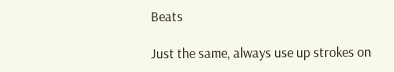Beats

Just the same, always use up strokes on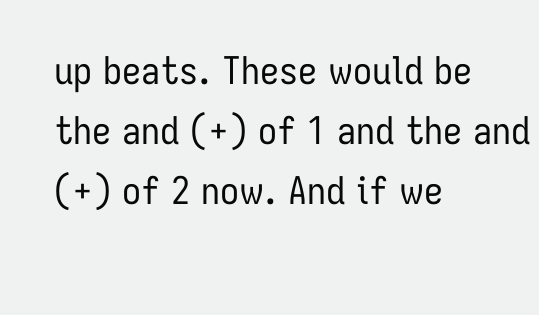up beats. These would be the and (+) of 1 and the and (+) of 2 now. And if we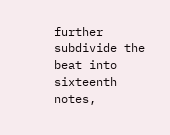further subdivide the beat into sixteenth notes,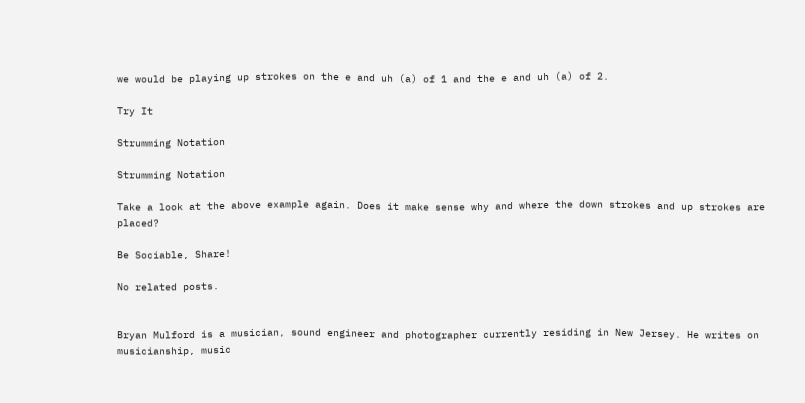we would be playing up strokes on the e and uh (a) of 1 and the e and uh (a) of 2.

Try It

Strumming Notation

Strumming Notation

Take a look at the above example again. Does it make sense why and where the down strokes and up strokes are placed?

Be Sociable, Share!

No related posts.


Bryan Mulford is a musician, sound engineer and photographer currently residing in New Jersey. He writes on musicianship, music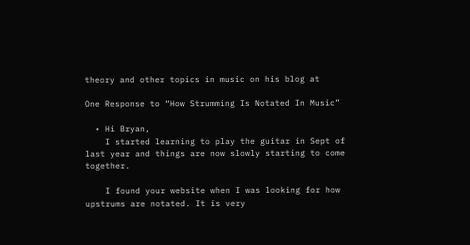theory and other topics in music on his blog at

One Response to “How Strumming Is Notated In Music”

  • Hi Bryan,
    I started learning to play the guitar in Sept of last year and things are now slowly starting to come together.

    I found your website when I was looking for how upstrums are notated. It is very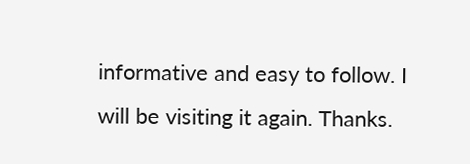informative and easy to follow. I will be visiting it again. Thanks.